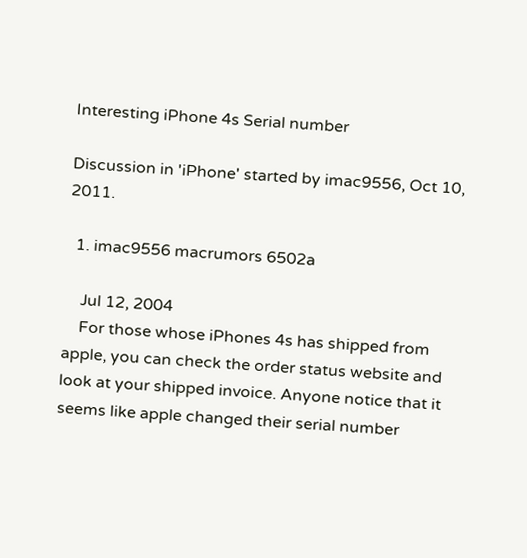Interesting iPhone 4s Serial number

Discussion in 'iPhone' started by imac9556, Oct 10, 2011.

  1. imac9556 macrumors 6502a

    Jul 12, 2004
    For those whose iPhones 4s has shipped from apple, you can check the order status website and look at your shipped invoice. Anyone notice that it seems like apple changed their serial number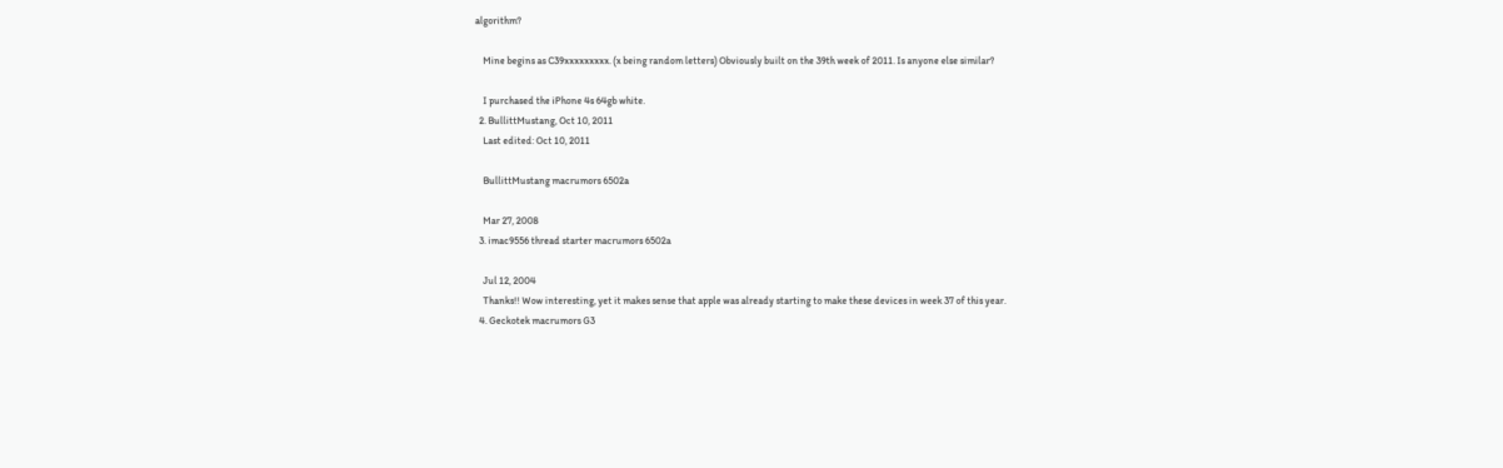algorithm?

    Mine begins as C39xxxxxxxxx. (x being random letters) Obviously built on the 39th week of 2011. Is anyone else similar?

    I purchased the iPhone 4s 64gb white.
  2. BullittMustang, Oct 10, 2011
    Last edited: Oct 10, 2011

    BullittMustang macrumors 6502a

    Mar 27, 2008
  3. imac9556 thread starter macrumors 6502a

    Jul 12, 2004
    Thanks!! Wow interesting, yet it makes sense that apple was already starting to make these devices in week 37 of this year.
  4. Geckotek macrumors G3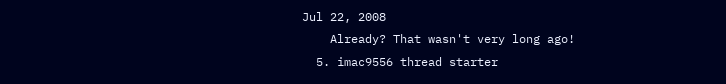Jul 22, 2008
    Already? That wasn't very long ago!
  5. imac9556 thread starter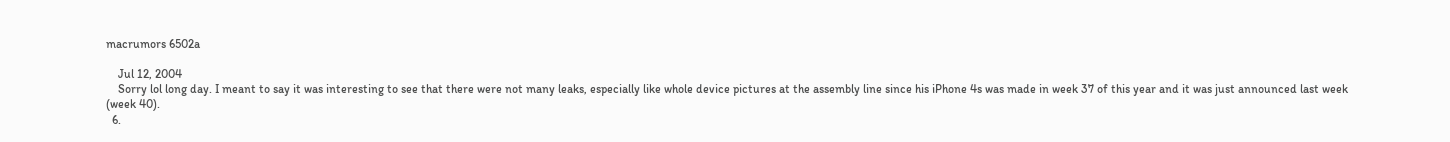macrumors 6502a

    Jul 12, 2004
    Sorry lol long day. I meant to say it was interesting to see that there were not many leaks, especially like whole device pictures at the assembly line since his iPhone 4s was made in week 37 of this year and it was just announced last week (week 40).
  6.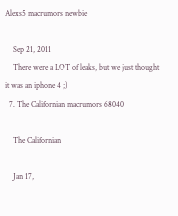Alexs5 macrumors newbie

    Sep 21, 2011
    There were a LOT of leaks, but we just thought it was an iphone 4 ;)
  7. The Californian macrumors 68040

    The Californian

    Jan 17,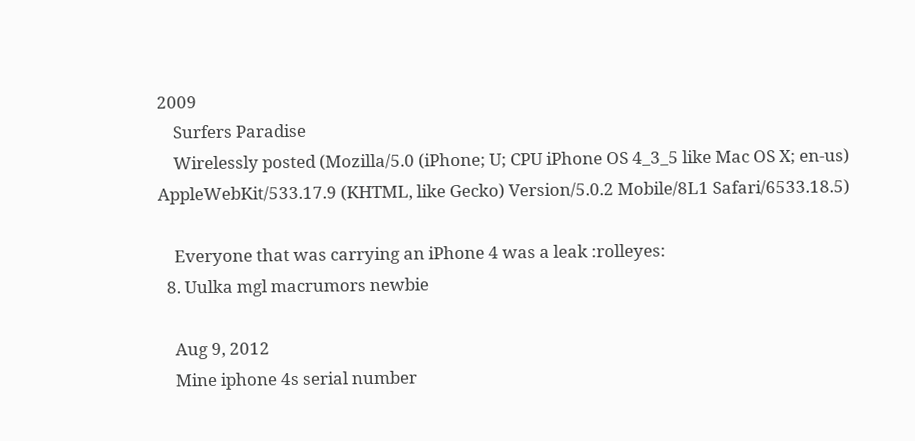2009
    Surfers Paradise
    Wirelessly posted (Mozilla/5.0 (iPhone; U; CPU iPhone OS 4_3_5 like Mac OS X; en-us) AppleWebKit/533.17.9 (KHTML, like Gecko) Version/5.0.2 Mobile/8L1 Safari/6533.18.5)

    Everyone that was carrying an iPhone 4 was a leak :rolleyes:
  8. Uulka mgl macrumors newbie

    Aug 9, 2012
    Mine iphone 4s serial number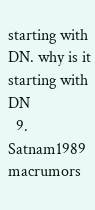starting with DN. why is it starting with DN
  9. Satnam1989 macrumors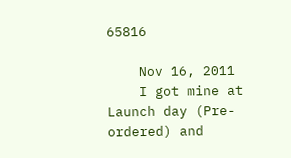65816

    Nov 16, 2011
    I got mine at Launch day (Pre-ordered) and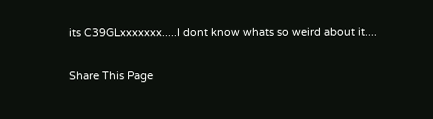its C39GLxxxxxxx.....I dont know whats so weird about it....

Share This Page